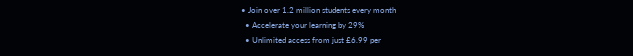• Join over 1.2 million students every month
  • Accelerate your learning by 29%
  • Unlimited access from just £6.99 per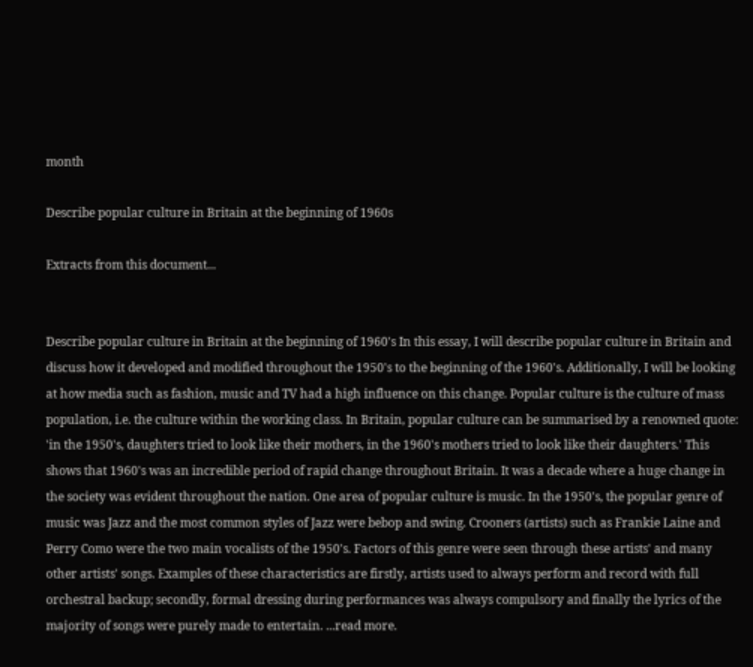month

Describe popular culture in Britain at the beginning of 1960s

Extracts from this document...


Describe popular culture in Britain at the beginning of 1960's In this essay, I will describe popular culture in Britain and discuss how it developed and modified throughout the 1950's to the beginning of the 1960's. Additionally, I will be looking at how media such as fashion, music and TV had a high influence on this change. Popular culture is the culture of mass population, i.e. the culture within the working class. In Britain, popular culture can be summarised by a renowned quote: 'in the 1950's, daughters tried to look like their mothers, in the 1960's mothers tried to look like their daughters.' This shows that 1960's was an incredible period of rapid change throughout Britain. It was a decade where a huge change in the society was evident throughout the nation. One area of popular culture is music. In the 1950's, the popular genre of music was Jazz and the most common styles of Jazz were bebop and swing. Crooners (artists) such as Frankie Laine and Perry Como were the two main vocalists of the 1950's. Factors of this genre were seen through these artists' and many other artists' songs. Examples of these characteristics are firstly, artists used to always perform and record with full orchestral backup; secondly, formal dressing during performances was always compulsory and finally the lyrics of the majority of songs were purely made to entertain. ...read more.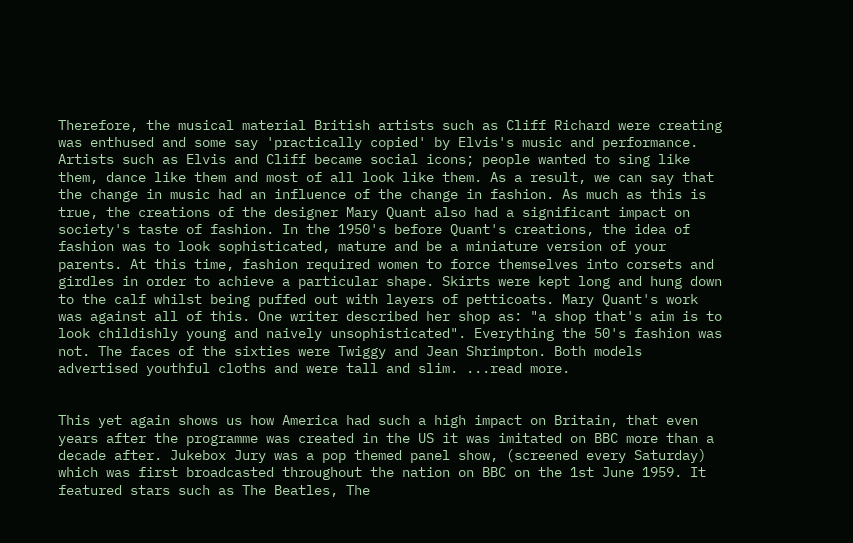Therefore, the musical material British artists such as Cliff Richard were creating was enthused and some say 'practically copied' by Elvis's music and performance. Artists such as Elvis and Cliff became social icons; people wanted to sing like them, dance like them and most of all look like them. As a result, we can say that the change in music had an influence of the change in fashion. As much as this is true, the creations of the designer Mary Quant also had a significant impact on society's taste of fashion. In the 1950's before Quant's creations, the idea of fashion was to look sophisticated, mature and be a miniature version of your parents. At this time, fashion required women to force themselves into corsets and girdles in order to achieve a particular shape. Skirts were kept long and hung down to the calf whilst being puffed out with layers of petticoats. Mary Quant's work was against all of this. One writer described her shop as: "a shop that's aim is to look childishly young and naively unsophisticated". Everything the 50's fashion was not. The faces of the sixties were Twiggy and Jean Shrimpton. Both models advertised youthful cloths and were tall and slim. ...read more.


This yet again shows us how America had such a high impact on Britain, that even years after the programme was created in the US it was imitated on BBC more than a decade after. Jukebox Jury was a pop themed panel show, (screened every Saturday) which was first broadcasted throughout the nation on BBC on the 1st June 1959. It featured stars such as The Beatles, The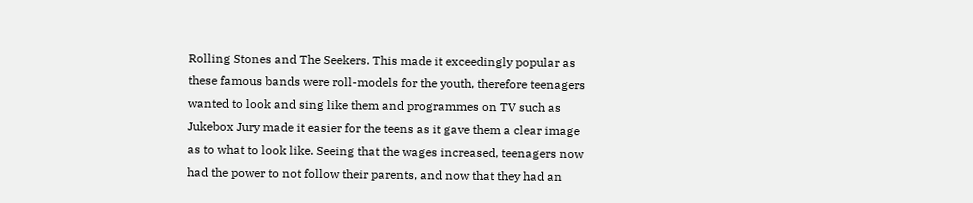Rolling Stones and The Seekers. This made it exceedingly popular as these famous bands were roll-models for the youth, therefore teenagers wanted to look and sing like them and programmes on TV such as Jukebox Jury made it easier for the teens as it gave them a clear image as to what to look like. Seeing that the wages increased, teenagers now had the power to not follow their parents, and now that they had an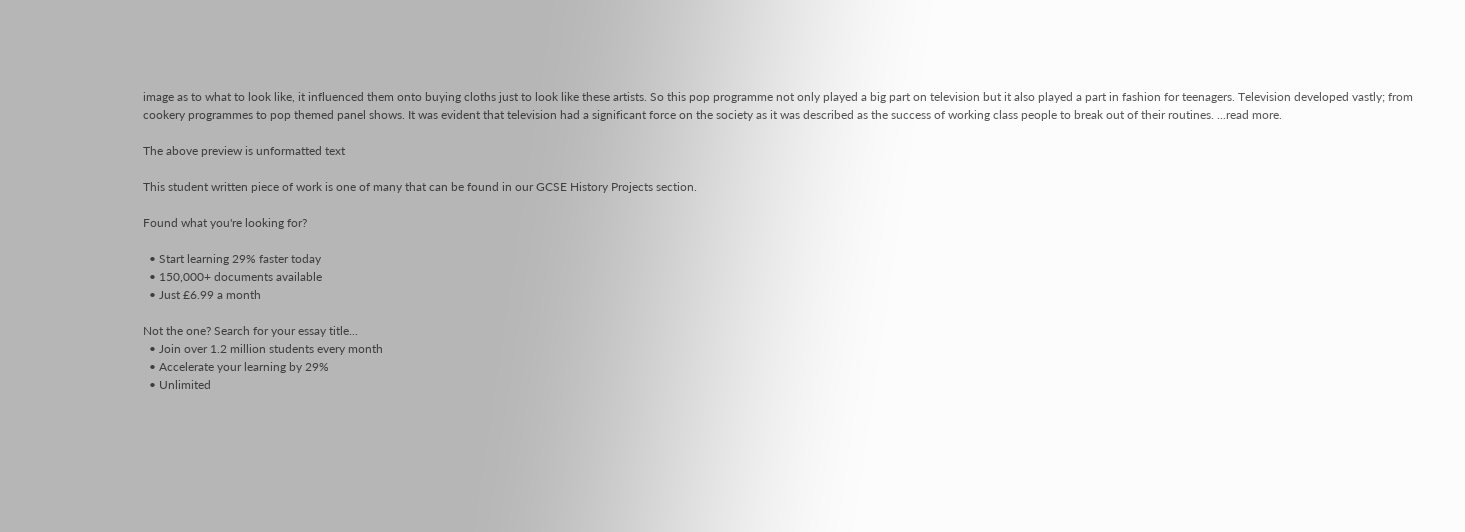image as to what to look like, it influenced them onto buying cloths just to look like these artists. So this pop programme not only played a big part on television but it also played a part in fashion for teenagers. Television developed vastly; from cookery programmes to pop themed panel shows. It was evident that television had a significant force on the society as it was described as the success of working class people to break out of their routines. ...read more.

The above preview is unformatted text

This student written piece of work is one of many that can be found in our GCSE History Projects section.

Found what you're looking for?

  • Start learning 29% faster today
  • 150,000+ documents available
  • Just £6.99 a month

Not the one? Search for your essay title...
  • Join over 1.2 million students every month
  • Accelerate your learning by 29%
  • Unlimited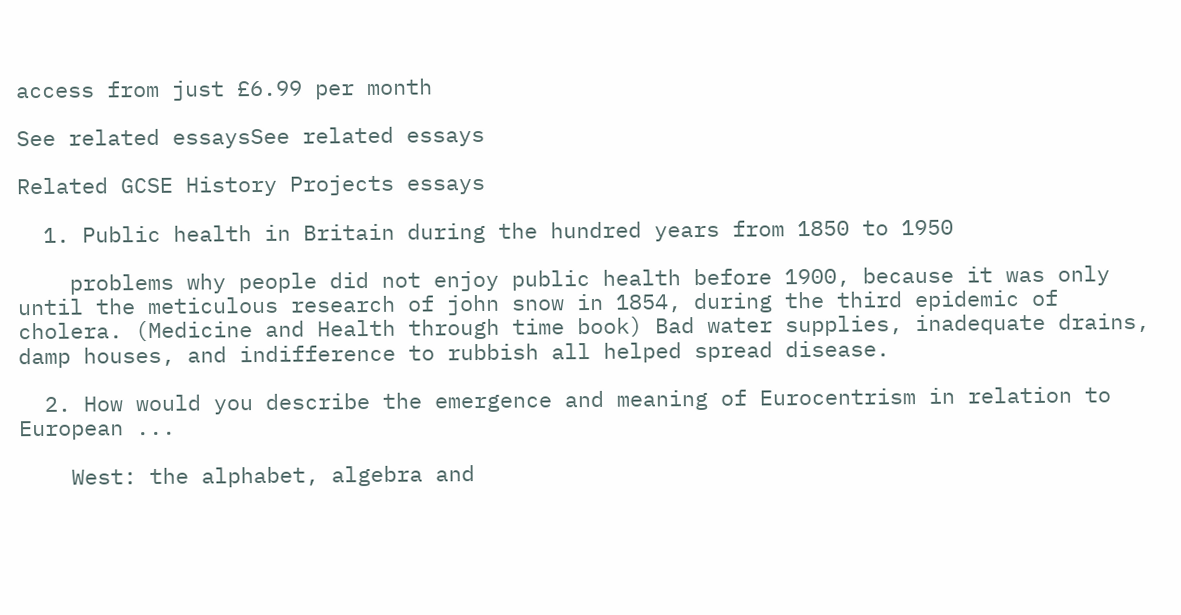access from just £6.99 per month

See related essaysSee related essays

Related GCSE History Projects essays

  1. Public health in Britain during the hundred years from 1850 to 1950

    problems why people did not enjoy public health before 1900, because it was only until the meticulous research of john snow in 1854, during the third epidemic of cholera. (Medicine and Health through time book) Bad water supplies, inadequate drains, damp houses, and indifference to rubbish all helped spread disease.

  2. How would you describe the emergence and meaning of Eurocentrism in relation to European ...

    West: the alphabet, algebra and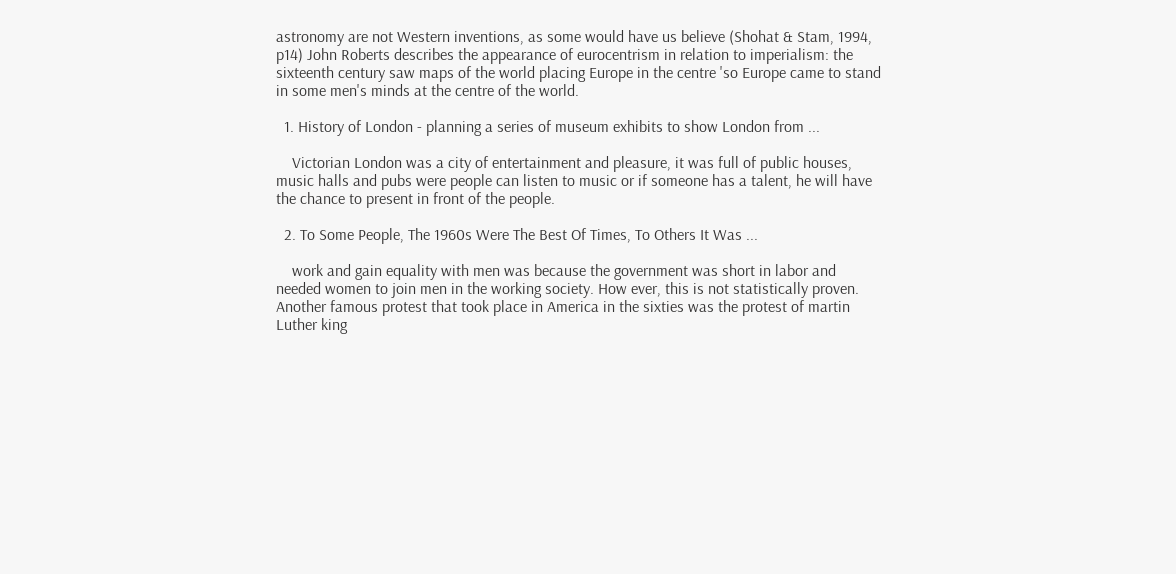astronomy are not Western inventions, as some would have us believe (Shohat & Stam, 1994, p14) John Roberts describes the appearance of eurocentrism in relation to imperialism: the sixteenth century saw maps of the world placing Europe in the centre 'so Europe came to stand in some men's minds at the centre of the world.

  1. History of London - planning a series of museum exhibits to show London from ...

    Victorian London was a city of entertainment and pleasure, it was full of public houses, music halls and pubs were people can listen to music or if someone has a talent, he will have the chance to present in front of the people.

  2. To Some People, The 1960s Were The Best Of Times, To Others It Was ...

    work and gain equality with men was because the government was short in labor and needed women to join men in the working society. How ever, this is not statistically proven. Another famous protest that took place in America in the sixties was the protest of martin Luther king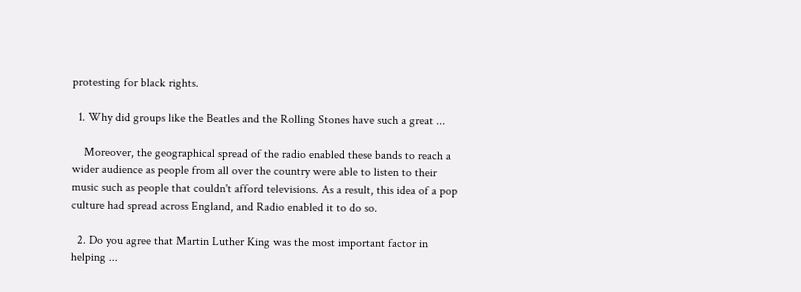protesting for black rights.

  1. Why did groups like the Beatles and the Rolling Stones have such a great ...

    Moreover, the geographical spread of the radio enabled these bands to reach a wider audience as people from all over the country were able to listen to their music such as people that couldn't afford televisions. As a result, this idea of a pop culture had spread across England, and Radio enabled it to do so.

  2. Do you agree that Martin Luther King was the most important factor in helping ...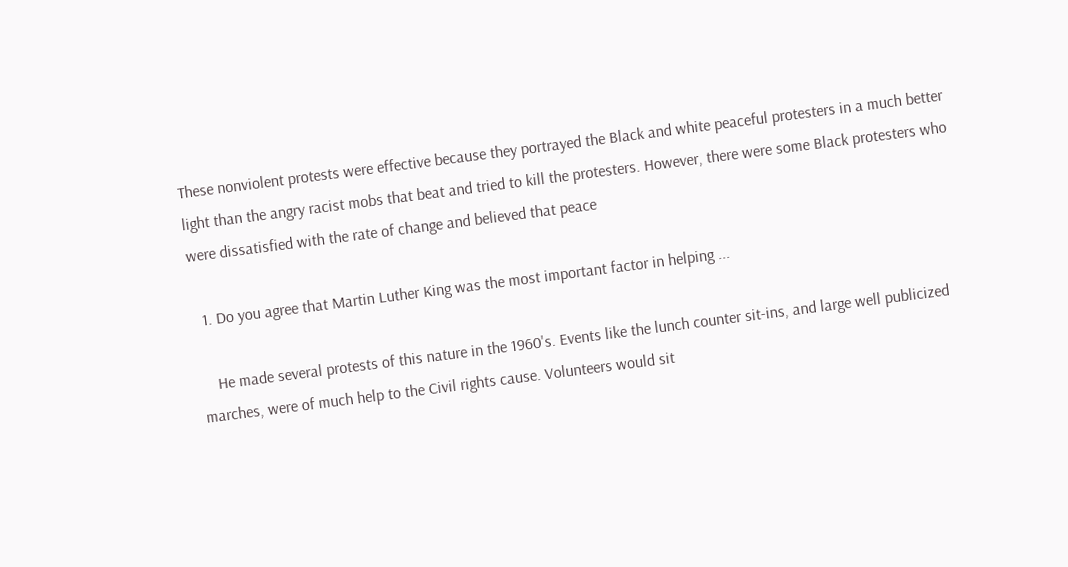These nonviolent protests were effective because they portrayed the Black and white peaceful protesters in a much better light than the angry racist mobs that beat and tried to kill the protesters. However, there were some Black protesters who were dissatisfied with the rate of change and believed that peace

  1. Do you agree that Martin Luther King was the most important factor in helping ...

    He made several protests of this nature in the 1960's. Events like the lunch counter sit-ins, and large well publicized marches, were of much help to the Civil rights cause. Volunteers would sit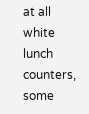at all white lunch counters, some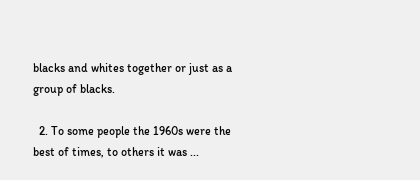blacks and whites together or just as a group of blacks.

  2. To some people the 1960s were the best of times, to others it was ...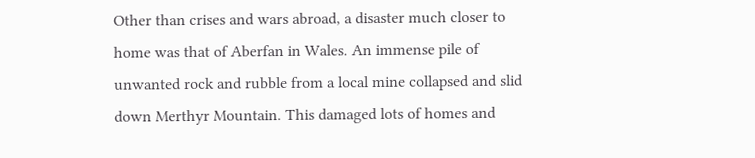Other than crises and wars abroad, a disaster much closer to home was that of Aberfan in Wales. An immense pile of unwanted rock and rubble from a local mine collapsed and slid down Merthyr Mountain. This damaged lots of homes and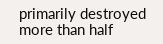primarily destroyed more than half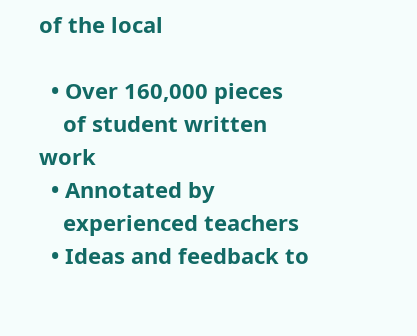of the local

  • Over 160,000 pieces
    of student written work
  • Annotated by
    experienced teachers
  • Ideas and feedback to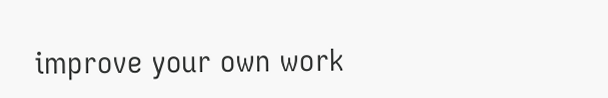improve your own work